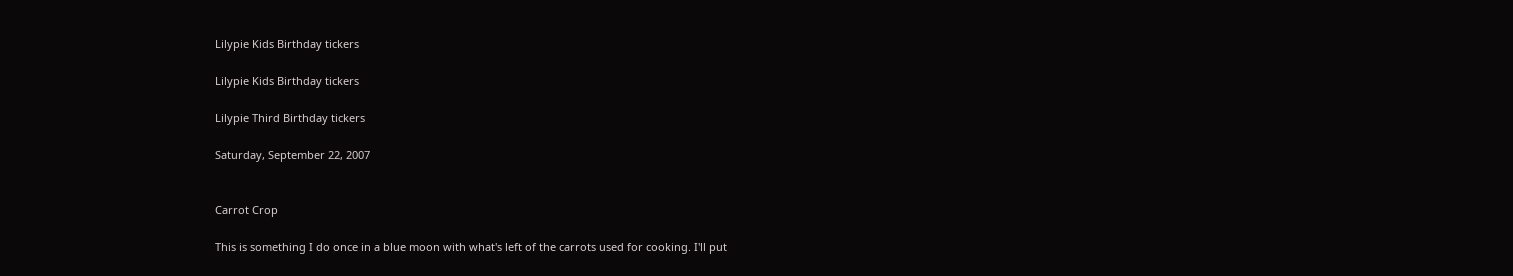Lilypie Kids Birthday tickers

Lilypie Kids Birthday tickers

Lilypie Third Birthday tickers

Saturday, September 22, 2007


Carrot Crop

This is something I do once in a blue moon with what's left of the carrots used for cooking. I'll put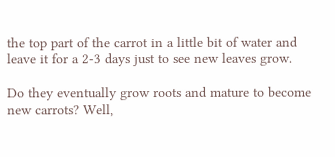the top part of the carrot in a little bit of water and leave it for a 2-3 days just to see new leaves grow.

Do they eventually grow roots and mature to become new carrots? Well,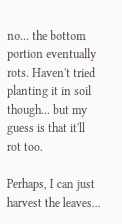no... the bottom portion eventually rots. Haven't tried planting it in soil though... but my guess is that it'll rot too.

Perhaps, I can just harvest the leaves...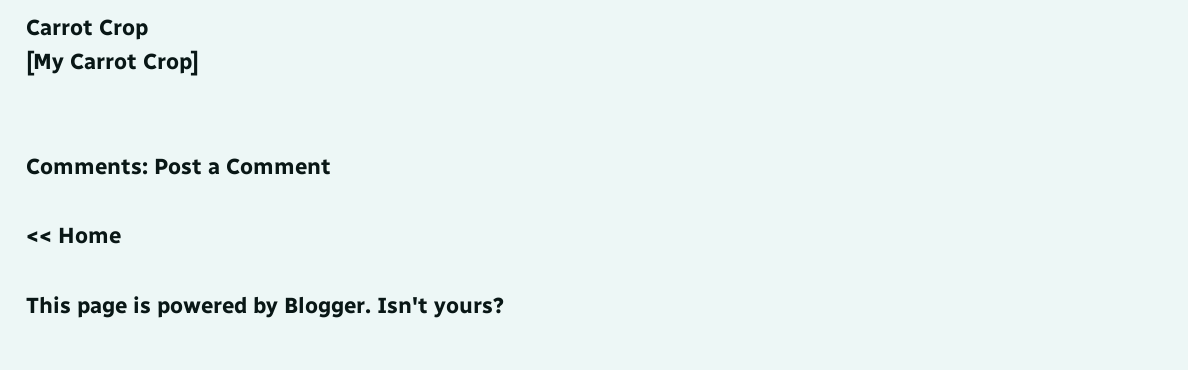Carrot Crop
[My Carrot Crop]


Comments: Post a Comment

<< Home

This page is powered by Blogger. Isn't yours?